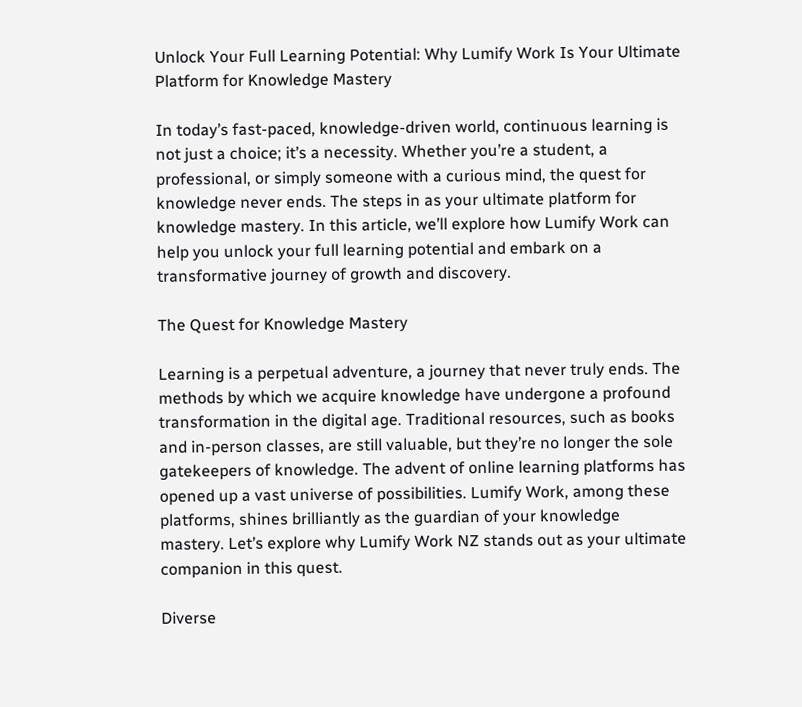Unlock Your Full Learning Potential: Why Lumify Work Is Your Ultimate Platform for Knowledge Mastery

In today’s fast-paced, knowledge-driven world, continuous learning is not just a choice; it’s a necessity. Whether you’re a student, a professional, or simply someone with a curious mind, the quest for knowledge never ends. The steps in as your ultimate platform for knowledge mastery. In this article, we’ll explore how Lumify Work can help you unlock your full learning potential and embark on a transformative journey of growth and discovery.

The Quest for Knowledge Mastery

Learning is a perpetual adventure, a journey that never truly ends. The methods by which we acquire knowledge have undergone a profound transformation in the digital age. Traditional resources, such as books and in-person classes, are still valuable, but they’re no longer the sole gatekeepers of knowledge. The advent of online learning platforms has opened up a vast universe of possibilities. Lumify Work, among these platforms, shines brilliantly as the guardian of your knowledge mastery. Let’s explore why Lumify Work NZ stands out as your ultimate companion in this quest.

Diverse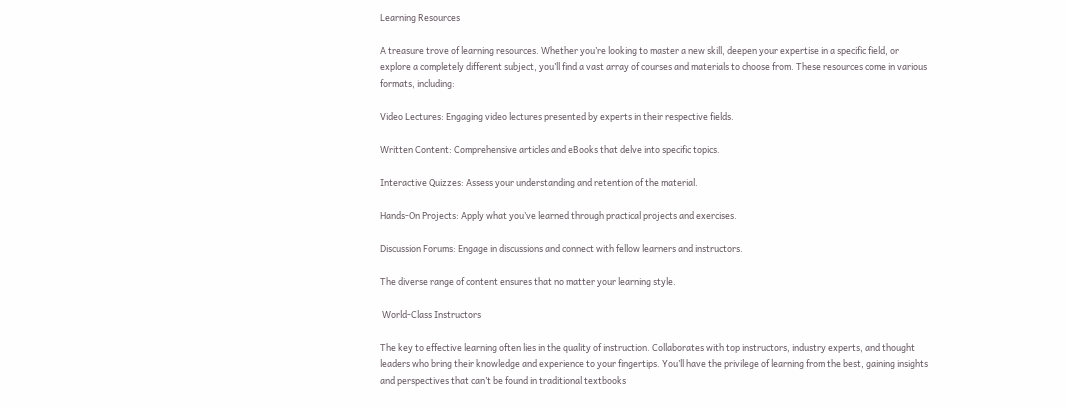Learning Resources

A treasure trove of learning resources. Whether you’re looking to master a new skill, deepen your expertise in a specific field, or explore a completely different subject, you’ll find a vast array of courses and materials to choose from. These resources come in various formats, including:

Video Lectures: Engaging video lectures presented by experts in their respective fields.

Written Content: Comprehensive articles and eBooks that delve into specific topics.

Interactive Quizzes: Assess your understanding and retention of the material.

Hands-On Projects: Apply what you’ve learned through practical projects and exercises.

Discussion Forums: Engage in discussions and connect with fellow learners and instructors.

The diverse range of content ensures that no matter your learning style.

 World-Class Instructors

The key to effective learning often lies in the quality of instruction. Collaborates with top instructors, industry experts, and thought leaders who bring their knowledge and experience to your fingertips. You’ll have the privilege of learning from the best, gaining insights and perspectives that can’t be found in traditional textbooks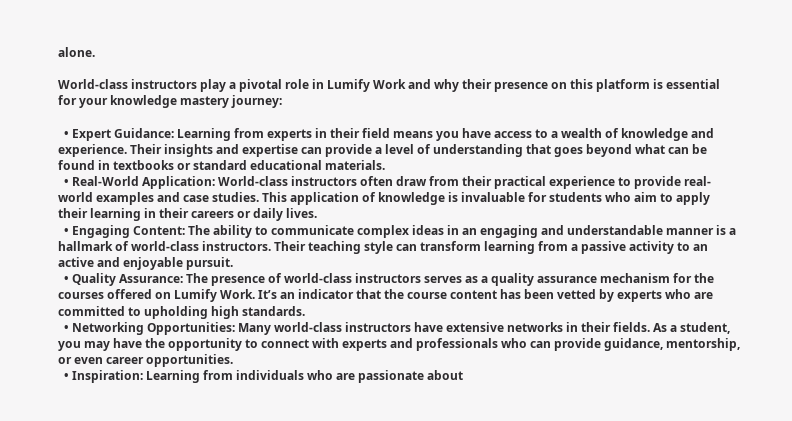alone.

World-class instructors play a pivotal role in Lumify Work and why their presence on this platform is essential for your knowledge mastery journey:

  • Expert Guidance: Learning from experts in their field means you have access to a wealth of knowledge and experience. Their insights and expertise can provide a level of understanding that goes beyond what can be found in textbooks or standard educational materials.
  • Real-World Application: World-class instructors often draw from their practical experience to provide real-world examples and case studies. This application of knowledge is invaluable for students who aim to apply their learning in their careers or daily lives.
  • Engaging Content: The ability to communicate complex ideas in an engaging and understandable manner is a hallmark of world-class instructors. Their teaching style can transform learning from a passive activity to an active and enjoyable pursuit.
  • Quality Assurance: The presence of world-class instructors serves as a quality assurance mechanism for the courses offered on Lumify Work. It’s an indicator that the course content has been vetted by experts who are committed to upholding high standards.
  • Networking Opportunities: Many world-class instructors have extensive networks in their fields. As a student, you may have the opportunity to connect with experts and professionals who can provide guidance, mentorship, or even career opportunities.
  • Inspiration: Learning from individuals who are passionate about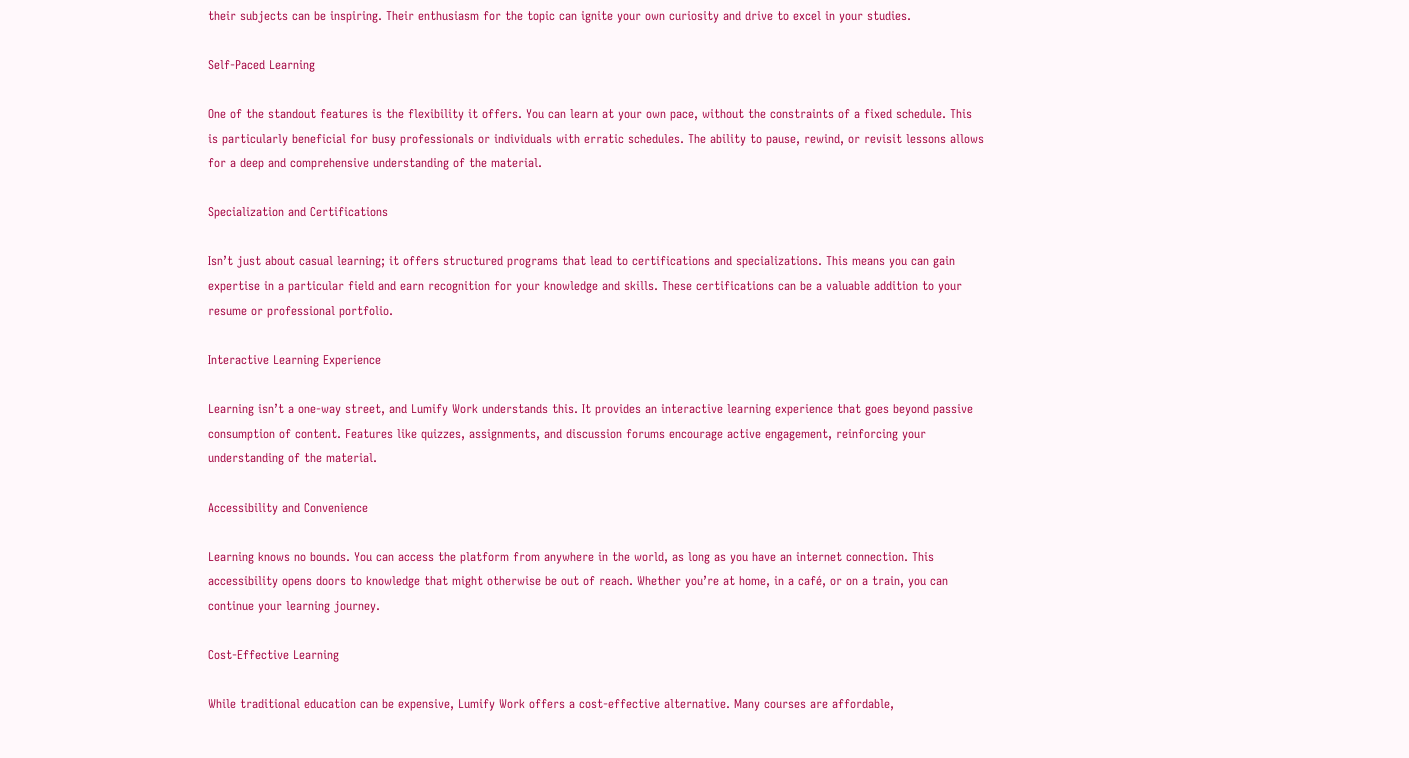their subjects can be inspiring. Their enthusiasm for the topic can ignite your own curiosity and drive to excel in your studies.

Self-Paced Learning

One of the standout features is the flexibility it offers. You can learn at your own pace, without the constraints of a fixed schedule. This is particularly beneficial for busy professionals or individuals with erratic schedules. The ability to pause, rewind, or revisit lessons allows for a deep and comprehensive understanding of the material.

Specialization and Certifications

Isn’t just about casual learning; it offers structured programs that lead to certifications and specializations. This means you can gain expertise in a particular field and earn recognition for your knowledge and skills. These certifications can be a valuable addition to your resume or professional portfolio.

Interactive Learning Experience

Learning isn’t a one-way street, and Lumify Work understands this. It provides an interactive learning experience that goes beyond passive consumption of content. Features like quizzes, assignments, and discussion forums encourage active engagement, reinforcing your understanding of the material.

Accessibility and Convenience

Learning knows no bounds. You can access the platform from anywhere in the world, as long as you have an internet connection. This accessibility opens doors to knowledge that might otherwise be out of reach. Whether you’re at home, in a café, or on a train, you can continue your learning journey.

Cost-Effective Learning

While traditional education can be expensive, Lumify Work offers a cost-effective alternative. Many courses are affordable,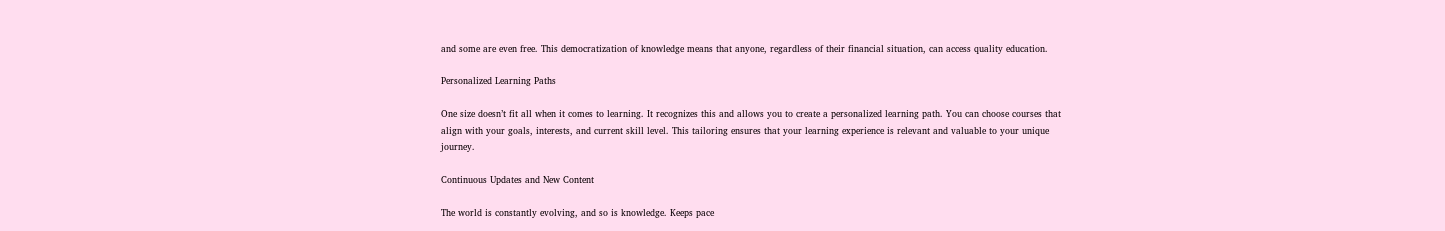and some are even free. This democratization of knowledge means that anyone, regardless of their financial situation, can access quality education.

Personalized Learning Paths

One size doesn’t fit all when it comes to learning. It recognizes this and allows you to create a personalized learning path. You can choose courses that align with your goals, interests, and current skill level. This tailoring ensures that your learning experience is relevant and valuable to your unique journey.

Continuous Updates and New Content

The world is constantly evolving, and so is knowledge. Keeps pace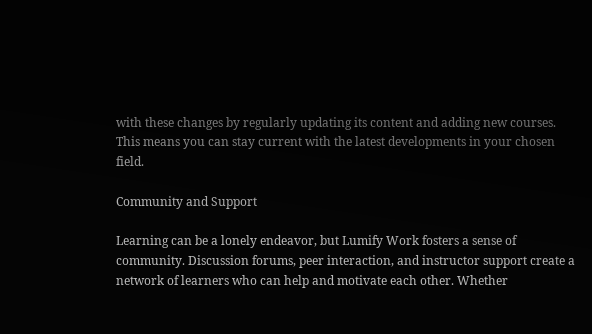with these changes by regularly updating its content and adding new courses. This means you can stay current with the latest developments in your chosen field.

Community and Support

Learning can be a lonely endeavor, but Lumify Work fosters a sense of community. Discussion forums, peer interaction, and instructor support create a network of learners who can help and motivate each other. Whether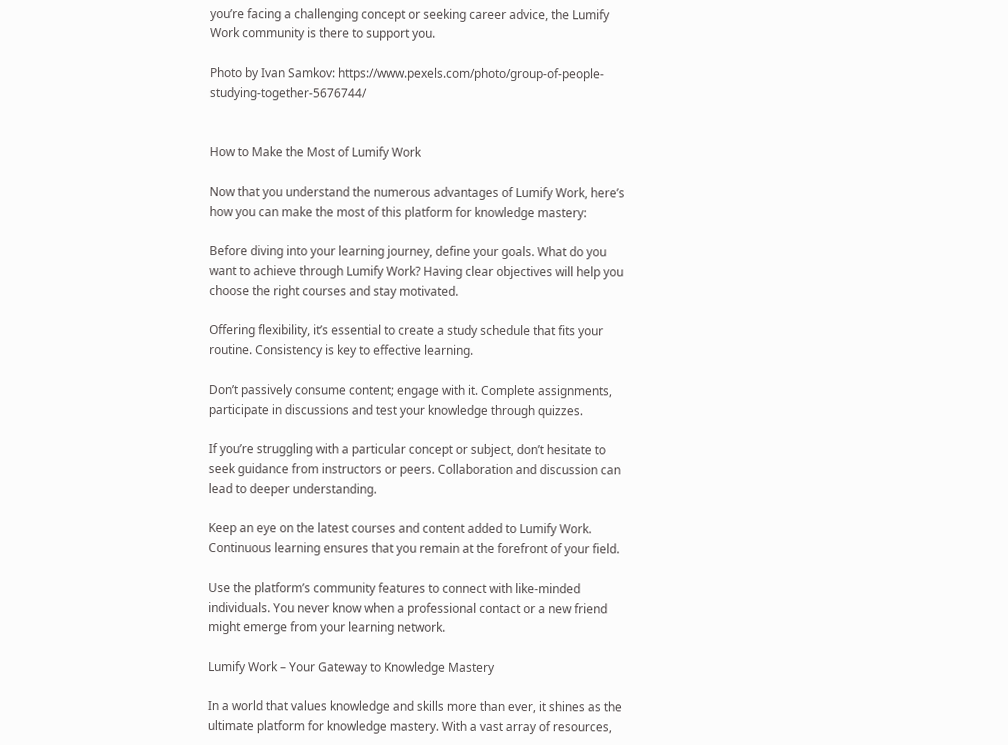you’re facing a challenging concept or seeking career advice, the Lumify Work community is there to support you.

Photo by Ivan Samkov: https://www.pexels.com/photo/group-of-people-studying-together-5676744/


How to Make the Most of Lumify Work

Now that you understand the numerous advantages of Lumify Work, here’s how you can make the most of this platform for knowledge mastery:

Before diving into your learning journey, define your goals. What do you want to achieve through Lumify Work? Having clear objectives will help you choose the right courses and stay motivated.

Offering flexibility, it’s essential to create a study schedule that fits your routine. Consistency is key to effective learning.

Don’t passively consume content; engage with it. Complete assignments, participate in discussions and test your knowledge through quizzes.

If you’re struggling with a particular concept or subject, don’t hesitate to seek guidance from instructors or peers. Collaboration and discussion can lead to deeper understanding.

Keep an eye on the latest courses and content added to Lumify Work. Continuous learning ensures that you remain at the forefront of your field.

Use the platform’s community features to connect with like-minded individuals. You never know when a professional contact or a new friend might emerge from your learning network.

Lumify Work – Your Gateway to Knowledge Mastery

In a world that values knowledge and skills more than ever, it shines as the ultimate platform for knowledge mastery. With a vast array of resources,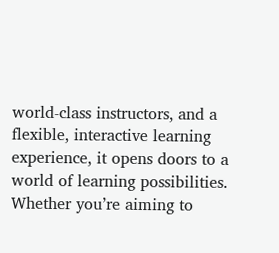world-class instructors, and a flexible, interactive learning experience, it opens doors to a world of learning possibilities. Whether you’re aiming to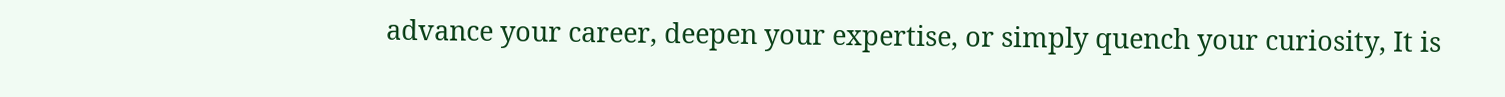advance your career, deepen your expertise, or simply quench your curiosity, It is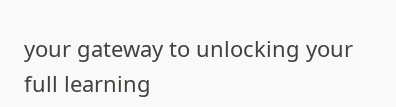your gateway to unlocking your full learning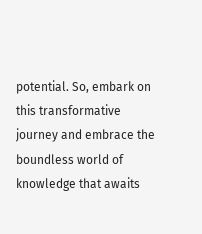potential. So, embark on this transformative journey and embrace the boundless world of knowledge that awaits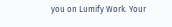you on Lumify Work. Your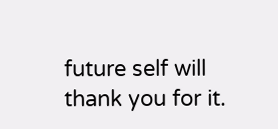future self will thank you for it.